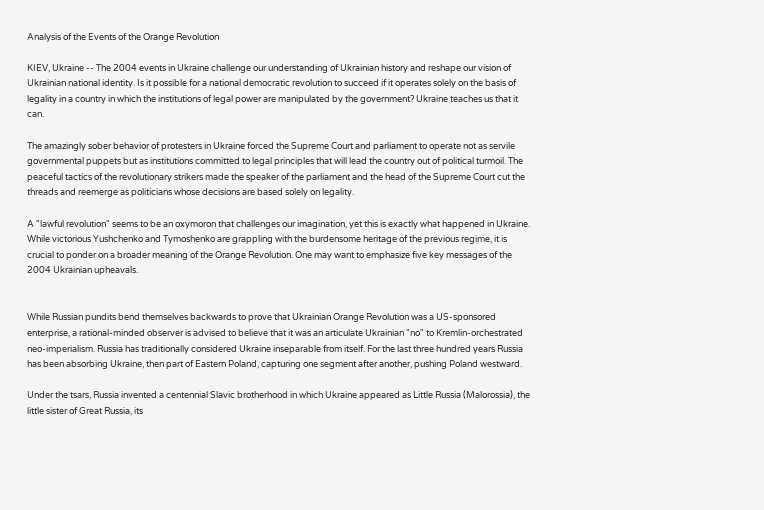Analysis of the Events of the Orange Revolution

KIEV, Ukraine -- The 2004 events in Ukraine challenge our understanding of Ukrainian history and reshape our vision of Ukrainian national identity. Is it possible for a national democratic revolution to succeed if it operates solely on the basis of legality in a country in which the institutions of legal power are manipulated by the government? Ukraine teaches us that it can.

The amazingly sober behavior of protesters in Ukraine forced the Supreme Court and parliament to operate not as servile governmental puppets but as institutions committed to legal principles that will lead the country out of political turmoil. The peaceful tactics of the revolutionary strikers made the speaker of the parliament and the head of the Supreme Court cut the threads and reemerge as politicians whose decisions are based solely on legality.

A "lawful revolution" seems to be an oxymoron that challenges our imagination, yet this is exactly what happened in Ukraine. While victorious Yushchenko and Tymoshenko are grappling with the burdensome heritage of the previous regime, it is crucial to ponder on a broader meaning of the Orange Revolution. One may want to emphasize five key messages of the 2004 Ukrainian upheavals.


While Russian pundits bend themselves backwards to prove that Ukrainian Orange Revolution was a US-sponsored enterprise, a rational-minded observer is advised to believe that it was an articulate Ukrainian "no" to Kremlin-orchestrated neo-imperialism. Russia has traditionally considered Ukraine inseparable from itself. For the last three hundred years Russia has been absorbing Ukraine, then part of Eastern Poland, capturing one segment after another, pushing Poland westward.

Under the tsars, Russia invented a centennial Slavic brotherhood in which Ukraine appeared as Little Russia (Malorossia), the little sister of Great Russia, its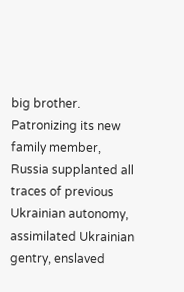big brother. Patronizing its new family member, Russia supplanted all traces of previous Ukrainian autonomy, assimilated Ukrainian gentry, enslaved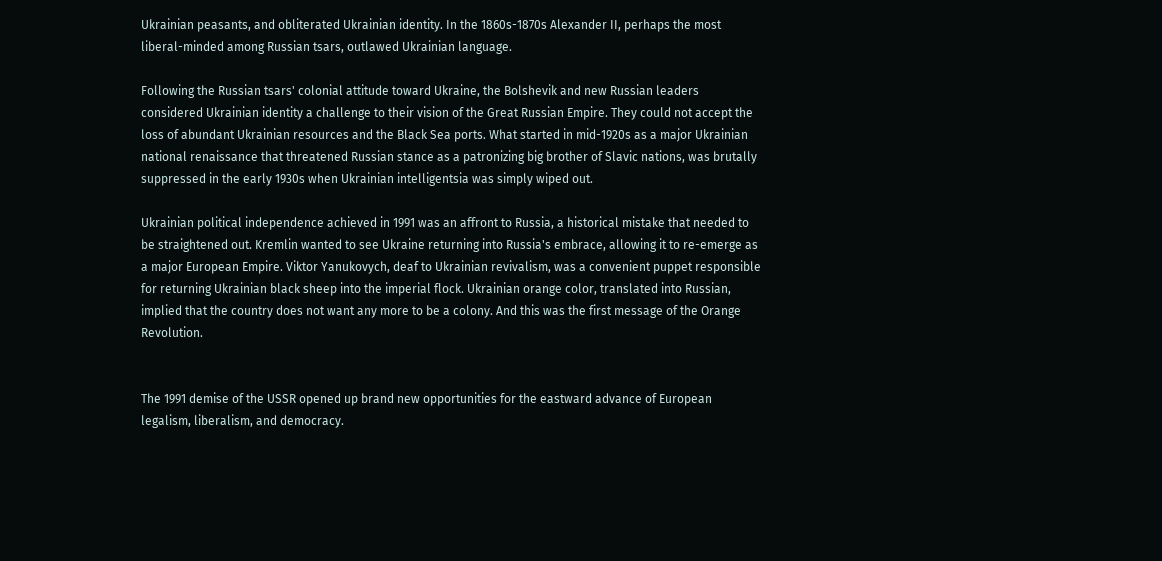Ukrainian peasants, and obliterated Ukrainian identity. In the 1860s-1870s Alexander II, perhaps the most liberal-minded among Russian tsars, outlawed Ukrainian language.

Following the Russian tsars' colonial attitude toward Ukraine, the Bolshevik and new Russian leaders considered Ukrainian identity a challenge to their vision of the Great Russian Empire. They could not accept the loss of abundant Ukrainian resources and the Black Sea ports. What started in mid-1920s as a major Ukrainian national renaissance that threatened Russian stance as a patronizing big brother of Slavic nations, was brutally suppressed in the early 1930s when Ukrainian intelligentsia was simply wiped out.

Ukrainian political independence achieved in 1991 was an affront to Russia, a historical mistake that needed to be straightened out. Kremlin wanted to see Ukraine returning into Russia's embrace, allowing it to re-emerge as a major European Empire. Viktor Yanukovych, deaf to Ukrainian revivalism, was a convenient puppet responsible for returning Ukrainian black sheep into the imperial flock. Ukrainian orange color, translated into Russian, implied that the country does not want any more to be a colony. And this was the first message of the Orange Revolution.


The 1991 demise of the USSR opened up brand new opportunities for the eastward advance of European legalism, liberalism, and democracy.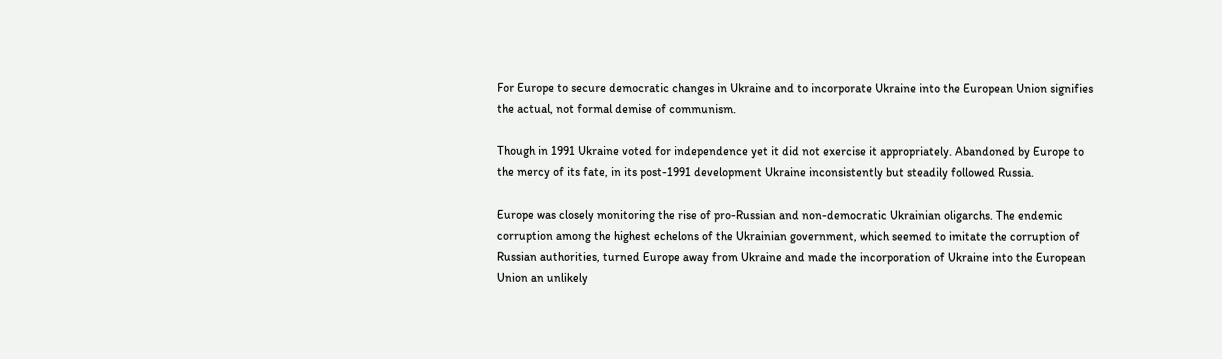For Europe to secure democratic changes in Ukraine and to incorporate Ukraine into the European Union signifies the actual, not formal demise of communism.

Though in 1991 Ukraine voted for independence yet it did not exercise it appropriately. Abandoned by Europe to the mercy of its fate, in its post-1991 development Ukraine inconsistently but steadily followed Russia.

Europe was closely monitoring the rise of pro-Russian and non-democratic Ukrainian oligarchs. The endemic corruption among the highest echelons of the Ukrainian government, which seemed to imitate the corruption of Russian authorities, turned Europe away from Ukraine and made the incorporation of Ukraine into the European Union an unlikely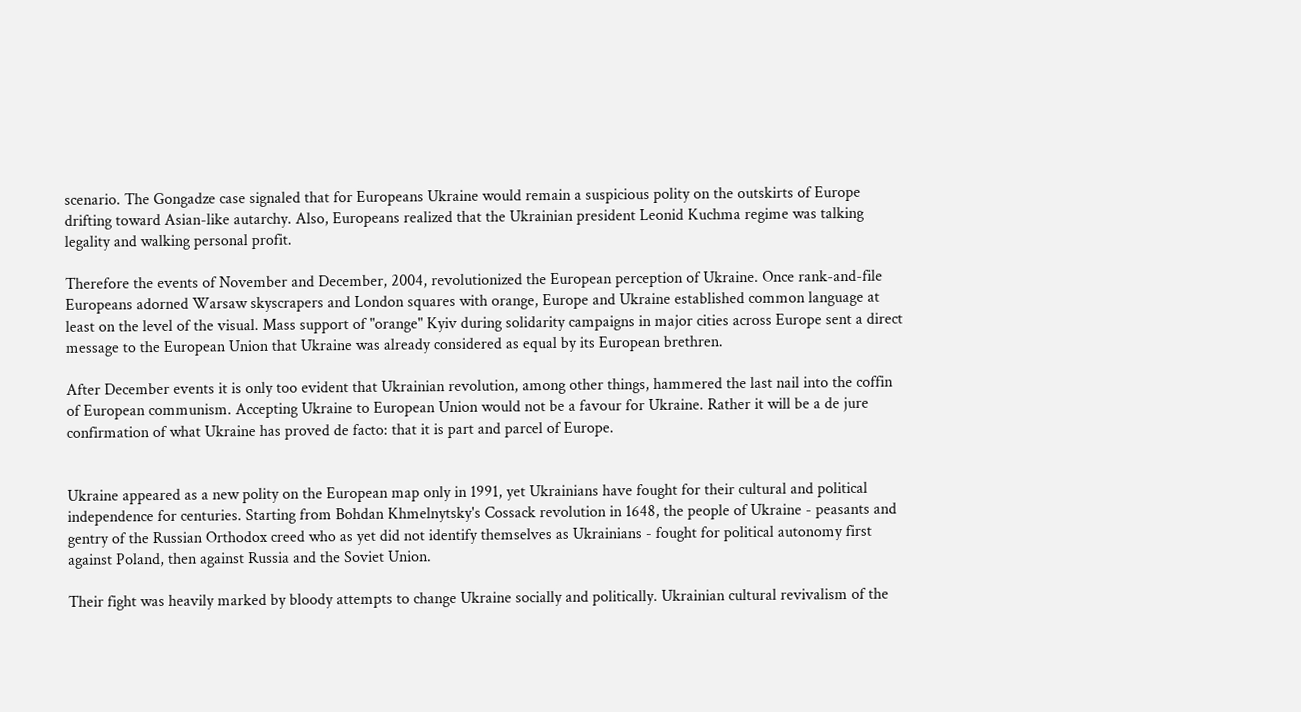scenario. The Gongadze case signaled that for Europeans Ukraine would remain a suspicious polity on the outskirts of Europe drifting toward Asian-like autarchy. Also, Europeans realized that the Ukrainian president Leonid Kuchma regime was talking legality and walking personal profit.

Therefore the events of November and December, 2004, revolutionized the European perception of Ukraine. Once rank-and-file Europeans adorned Warsaw skyscrapers and London squares with orange, Europe and Ukraine established common language at least on the level of the visual. Mass support of "orange" Kyiv during solidarity campaigns in major cities across Europe sent a direct message to the European Union that Ukraine was already considered as equal by its European brethren.

After December events it is only too evident that Ukrainian revolution, among other things, hammered the last nail into the coffin of European communism. Accepting Ukraine to European Union would not be a favour for Ukraine. Rather it will be a de jure confirmation of what Ukraine has proved de facto: that it is part and parcel of Europe.


Ukraine appeared as a new polity on the European map only in 1991, yet Ukrainians have fought for their cultural and political independence for centuries. Starting from Bohdan Khmelnytsky's Cossack revolution in 1648, the people of Ukraine - peasants and gentry of the Russian Orthodox creed who as yet did not identify themselves as Ukrainians - fought for political autonomy first against Poland, then against Russia and the Soviet Union.

Their fight was heavily marked by bloody attempts to change Ukraine socially and politically. Ukrainian cultural revivalism of the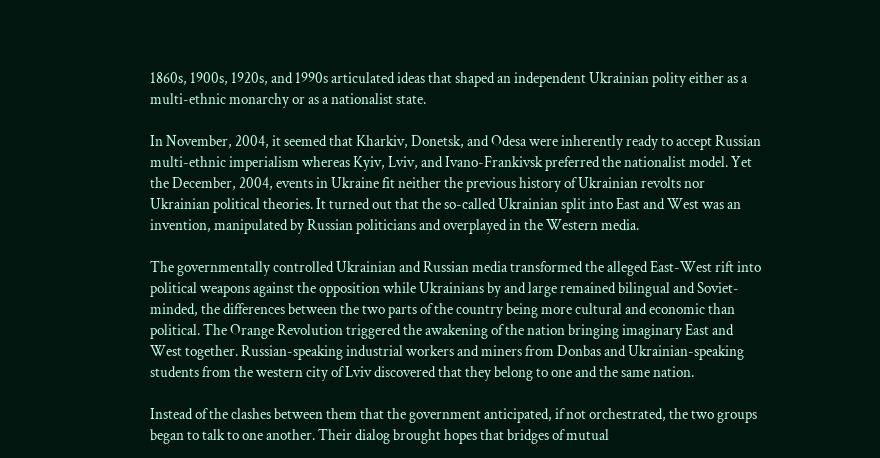1860s, 1900s, 1920s, and 1990s articulated ideas that shaped an independent Ukrainian polity either as a multi-ethnic monarchy or as a nationalist state.

In November, 2004, it seemed that Kharkiv, Donetsk, and Odesa were inherently ready to accept Russian multi-ethnic imperialism whereas Kyiv, Lviv, and Ivano-Frankivsk preferred the nationalist model. Yet the December, 2004, events in Ukraine fit neither the previous history of Ukrainian revolts nor Ukrainian political theories. It turned out that the so-called Ukrainian split into East and West was an invention, manipulated by Russian politicians and overplayed in the Western media.

The governmentally controlled Ukrainian and Russian media transformed the alleged East-West rift into political weapons against the opposition while Ukrainians by and large remained bilingual and Soviet-minded, the differences between the two parts of the country being more cultural and economic than political. The Orange Revolution triggered the awakening of the nation bringing imaginary East and West together. Russian-speaking industrial workers and miners from Donbas and Ukrainian-speaking students from the western city of Lviv discovered that they belong to one and the same nation.

Instead of the clashes between them that the government anticipated, if not orchestrated, the two groups began to talk to one another. Their dialog brought hopes that bridges of mutual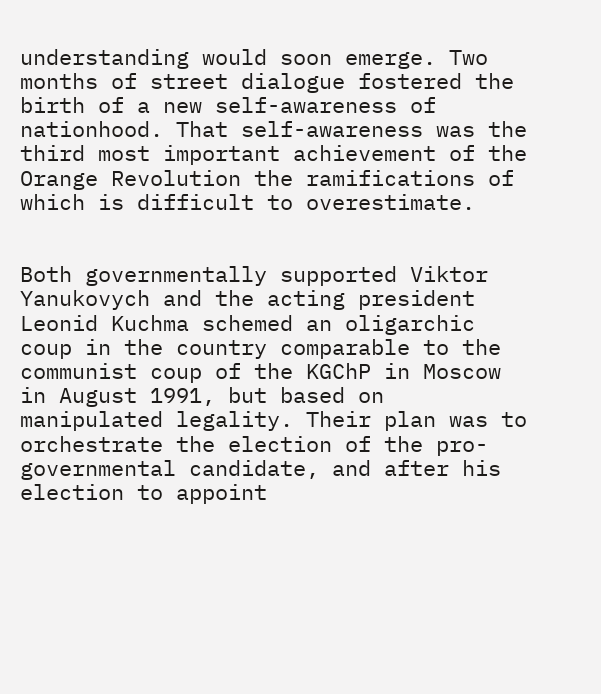understanding would soon emerge. Two months of street dialogue fostered the birth of a new self-awareness of nationhood. That self-awareness was the third most important achievement of the Orange Revolution the ramifications of which is difficult to overestimate.


Both governmentally supported Viktor Yanukovych and the acting president Leonid Kuchma schemed an oligarchic coup in the country comparable to the communist coup of the KGChP in Moscow in August 1991, but based on manipulated legality. Their plan was to orchestrate the election of the pro-governmental candidate, and after his election to appoint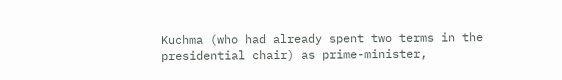Kuchma (who had already spent two terms in the presidential chair) as prime-minister,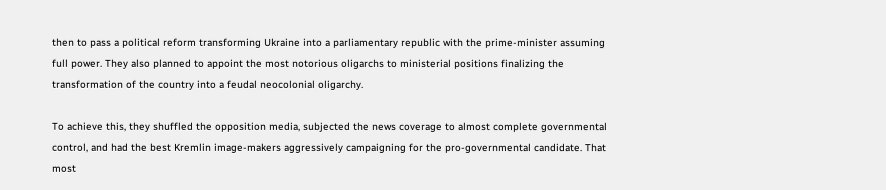then to pass a political reform transforming Ukraine into a parliamentary republic with the prime-minister assuming full power. They also planned to appoint the most notorious oligarchs to ministerial positions finalizing the transformation of the country into a feudal neocolonial oligarchy.

To achieve this, they shuffled the opposition media, subjected the news coverage to almost complete governmental control, and had the best Kremlin image-makers aggressively campaigning for the pro-governmental candidate. That most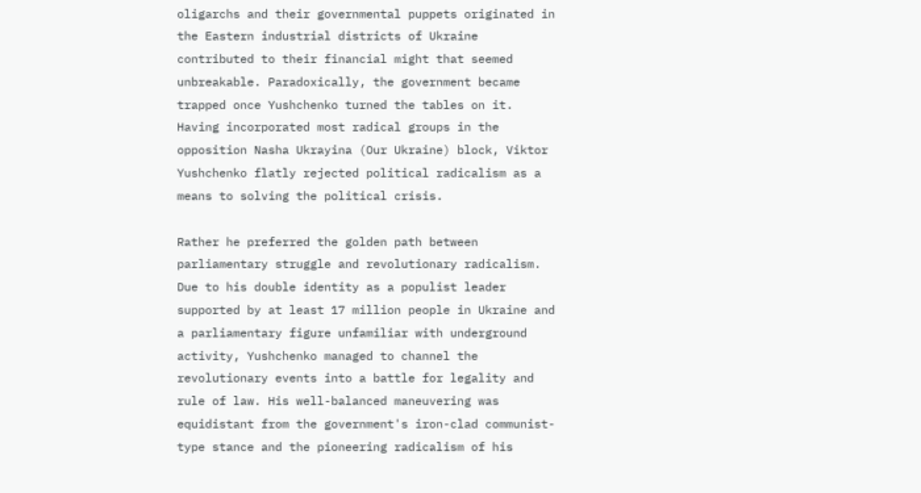oligarchs and their governmental puppets originated in the Eastern industrial districts of Ukraine contributed to their financial might that seemed unbreakable. Paradoxically, the government became trapped once Yushchenko turned the tables on it. Having incorporated most radical groups in the opposition Nasha Ukrayina (Our Ukraine) block, Viktor Yushchenko flatly rejected political radicalism as a means to solving the political crisis.

Rather he preferred the golden path between parliamentary struggle and revolutionary radicalism. Due to his double identity as a populist leader supported by at least 17 million people in Ukraine and a parliamentary figure unfamiliar with underground activity, Yushchenko managed to channel the revolutionary events into a battle for legality and rule of law. His well-balanced maneuvering was equidistant from the government's iron-clad communist-type stance and the pioneering radicalism of his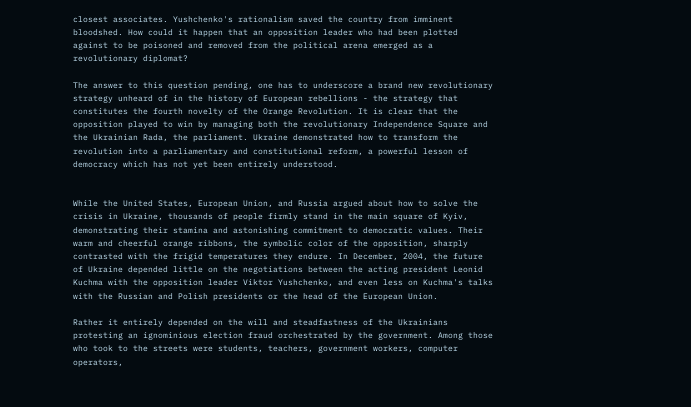closest associates. Yushchenko's rationalism saved the country from imminent bloodshed. How could it happen that an opposition leader who had been plotted against to be poisoned and removed from the political arena emerged as a revolutionary diplomat?

The answer to this question pending, one has to underscore a brand new revolutionary strategy unheard of in the history of European rebellions - the strategy that constitutes the fourth novelty of the Orange Revolution. It is clear that the opposition played to win by managing both the revolutionary Independence Square and the Ukrainian Rada, the parliament. Ukraine demonstrated how to transform the revolution into a parliamentary and constitutional reform, a powerful lesson of democracy which has not yet been entirely understood.


While the United States, European Union, and Russia argued about how to solve the crisis in Ukraine, thousands of people firmly stand in the main square of Kyiv, demonstrating their stamina and astonishing commitment to democratic values. Their warm and cheerful orange ribbons, the symbolic color of the opposition, sharply contrasted with the frigid temperatures they endure. In December, 2004, the future of Ukraine depended little on the negotiations between the acting president Leonid Kuchma with the opposition leader Viktor Yushchenko, and even less on Kuchma's talks with the Russian and Polish presidents or the head of the European Union.

Rather it entirely depended on the will and steadfastness of the Ukrainians protesting an ignominious election fraud orchestrated by the government. Among those who took to the streets were students, teachers, government workers, computer operators,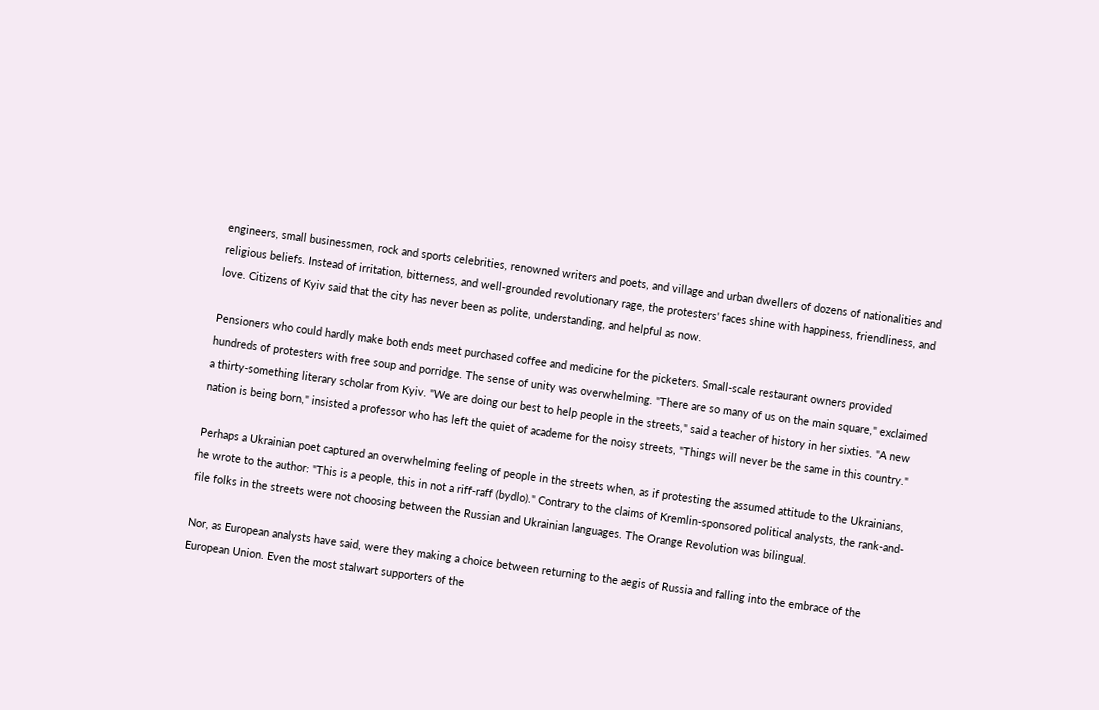engineers, small businessmen, rock and sports celebrities, renowned writers and poets, and village and urban dwellers of dozens of nationalities and religious beliefs. Instead of irritation, bitterness, and well-grounded revolutionary rage, the protesters' faces shine with happiness, friendliness, and love. Citizens of Kyiv said that the city has never been as polite, understanding, and helpful as now.

Pensioners who could hardly make both ends meet purchased coffee and medicine for the picketers. Small-scale restaurant owners provided hundreds of protesters with free soup and porridge. The sense of unity was overwhelming. "There are so many of us on the main square," exclaimed a thirty-something literary scholar from Kyiv. "We are doing our best to help people in the streets," said a teacher of history in her sixties. "A new nation is being born," insisted a professor who has left the quiet of academe for the noisy streets, "Things will never be the same in this country."

Perhaps a Ukrainian poet captured an overwhelming feeling of people in the streets when, as if protesting the assumed attitude to the Ukrainians, he wrote to the author: "This is a people, this in not a riff-raff (bydlo)." Contrary to the claims of Kremlin-sponsored political analysts, the rank-and-file folks in the streets were not choosing between the Russian and Ukrainian languages. The Orange Revolution was bilingual.

Nor, as European analysts have said, were they making a choice between returning to the aegis of Russia and falling into the embrace of the European Union. Even the most stalwart supporters of the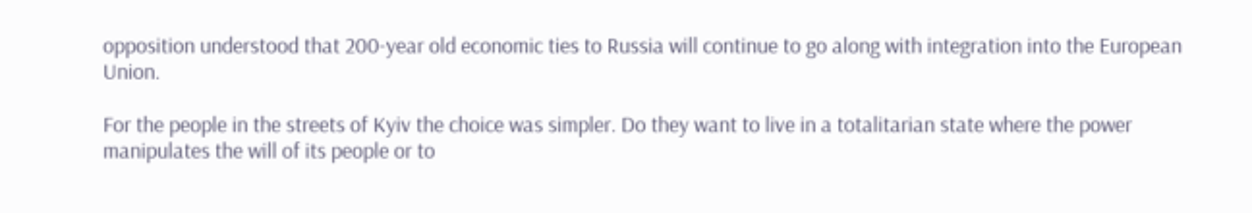opposition understood that 200-year old economic ties to Russia will continue to go along with integration into the European Union.

For the people in the streets of Kyiv the choice was simpler. Do they want to live in a totalitarian state where the power manipulates the will of its people or to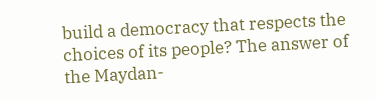build a democracy that respects the choices of its people? The answer of the Maydan-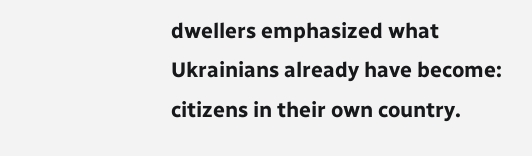dwellers emphasized what Ukrainians already have become: citizens in their own country.